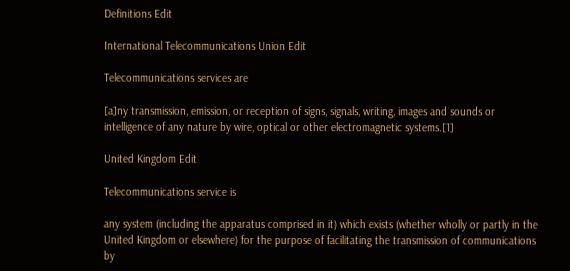Definitions Edit

International Telecommunications Union Edit

Telecommunications services are

[a]ny transmission, emission, or reception of signs, signals, writing, images and sounds or intelligence of any nature by wire, optical or other electromagnetic systems.[1]

United Kingdom Edit

Telecommunications service is

any system (including the apparatus comprised in it) which exists (whether wholly or partly in the United Kingdom or elsewhere) for the purpose of facilitating the transmission of communications by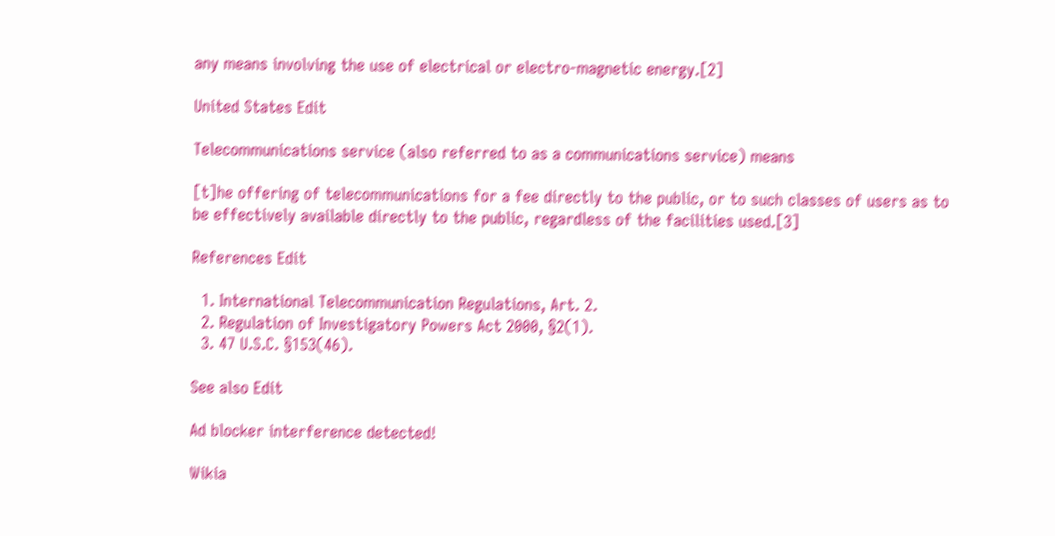any means involving the use of electrical or electro-magnetic energy.[2]

United States Edit

Telecommunications service (also referred to as a communications service) means

[t]he offering of telecommunications for a fee directly to the public, or to such classes of users as to be effectively available directly to the public, regardless of the facilities used.[3]

References Edit

  1. International Telecommunication Regulations, Art. 2.
  2. Regulation of Investigatory Powers Act 2000, §2(1).
  3. 47 U.S.C. §153(46).

See also Edit

Ad blocker interference detected!

Wikia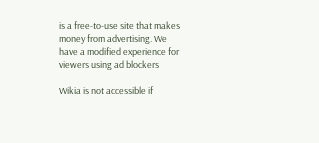is a free-to-use site that makes money from advertising. We have a modified experience for viewers using ad blockers

Wikia is not accessible if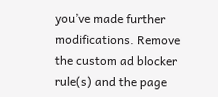you’ve made further modifications. Remove the custom ad blocker rule(s) and the page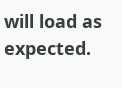will load as expected.